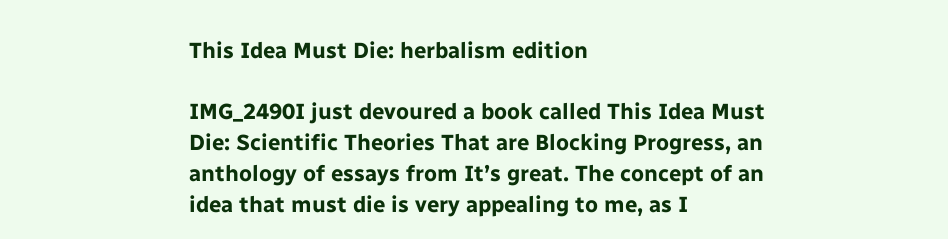This Idea Must Die: herbalism edition

IMG_2490I just devoured a book called This Idea Must Die: Scientific Theories That are Blocking Progress, an anthology of essays from It’s great. The concept of an idea that must die is very appealing to me, as I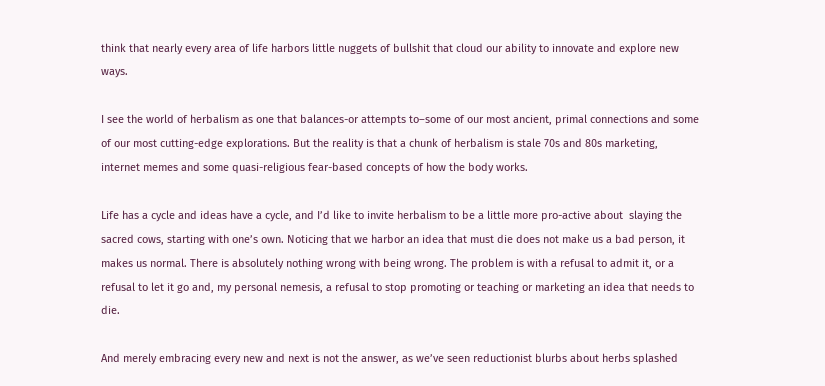think that nearly every area of life harbors little nuggets of bullshit that cloud our ability to innovate and explore new ways.

I see the world of herbalism as one that balances-or attempts to–some of our most ancient, primal connections and some of our most cutting-edge explorations. But the reality is that a chunk of herbalism is stale 70s and 80s marketing, internet memes and some quasi-religious fear-based concepts of how the body works.

Life has a cycle and ideas have a cycle, and I’d like to invite herbalism to be a little more pro-active about  slaying the sacred cows, starting with one’s own. Noticing that we harbor an idea that must die does not make us a bad person, it makes us normal. There is absolutely nothing wrong with being wrong. The problem is with a refusal to admit it, or a refusal to let it go and, my personal nemesis, a refusal to stop promoting or teaching or marketing an idea that needs to die.

And merely embracing every new and next is not the answer, as we’ve seen reductionist blurbs about herbs splashed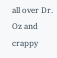all over Dr. Oz and crappy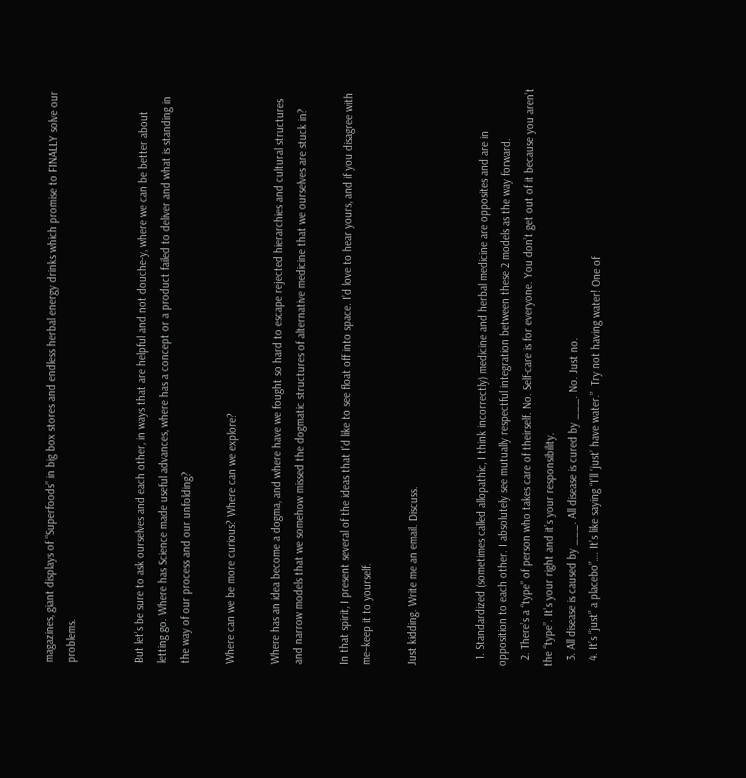magazines, giant displays of “Superfoods” in big box stores and endless herbal energy drinks which promise to FINALLY solve our problems.


But let’s be sure to ask ourselves and each other, in ways that are helpful and not douche-y, where we can be better about letting go. Where has Science made useful advances, where has a concept or a product failed to deliver and what is standing in the way of our process and our unfolding?

Where can we be more curious? Where can we explore?

Where has an idea become a dogma, and where have we fought so hard to escape rejected hierarchies and cultural structures and narrow models that we somehow missed the dogmatic structures of alternative medicine that we ourselves are stuck in?

In that spirit, I present several of the ideas that I’d like to see float off into space. I’d love to hear yours, and if you disagree with me–keep it to yourself.

Just kidding. Write me an email. Discuss.


  1. Standardized (sometimes called allopathic, I think incorrectly) medicine and herbal medicine are opposites and are in opposition to each other. I absolutely see mutually respectful integration between these 2 models as the way forward.
  2. There’s a “type” of person who takes care of theirself. No. Self-care is for everyone. You don’t get out of it because you aren’t the “type”. It’s your right and it’s your responsibility.
  3. All disease is caused by ___. All disease is cured by ___. No. Just no.
  4. It’s “just” a placebo”…. It’s like saying “I’ll ‘just’ have water.”  Try not having water! One of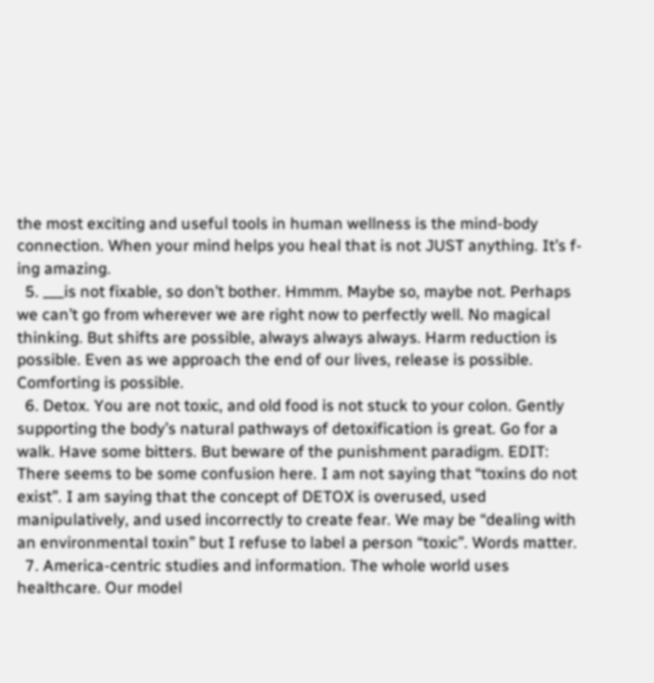the most exciting and useful tools in human wellness is the mind-body connection. When your mind helps you heal that is not JUST anything. It’s f-ing amazing.
  5. ___is not fixable, so don’t bother. Hmmm. Maybe so, maybe not. Perhaps we can’t go from wherever we are right now to perfectly well. No magical thinking. But shifts are possible, always always always. Harm reduction is possible. Even as we approach the end of our lives, release is possible. Comforting is possible.
  6. Detox. You are not toxic, and old food is not stuck to your colon. Gently supporting the body’s natural pathways of detoxification is great. Go for a walk. Have some bitters. But beware of the punishment paradigm. EDIT: There seems to be some confusion here. I am not saying that “toxins do not exist”. I am saying that the concept of DETOX is overused, used manipulatively, and used incorrectly to create fear. We may be “dealing with an environmental toxin” but I refuse to label a person “toxic”. Words matter.
  7. America-centric studies and information. The whole world uses healthcare. Our model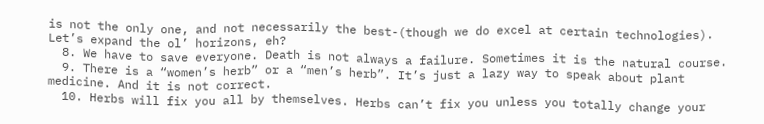is not the only one, and not necessarily the best-(though we do excel at certain technologies). Let’s expand the ol’ horizons, eh?
  8. We have to save everyone. Death is not always a failure. Sometimes it is the natural course.
  9. There is a “women’s herb” or a “men’s herb”. It’s just a lazy way to speak about plant medicine. And it is not correct.
  10. Herbs will fix you all by themselves. Herbs can’t fix you unless you totally change your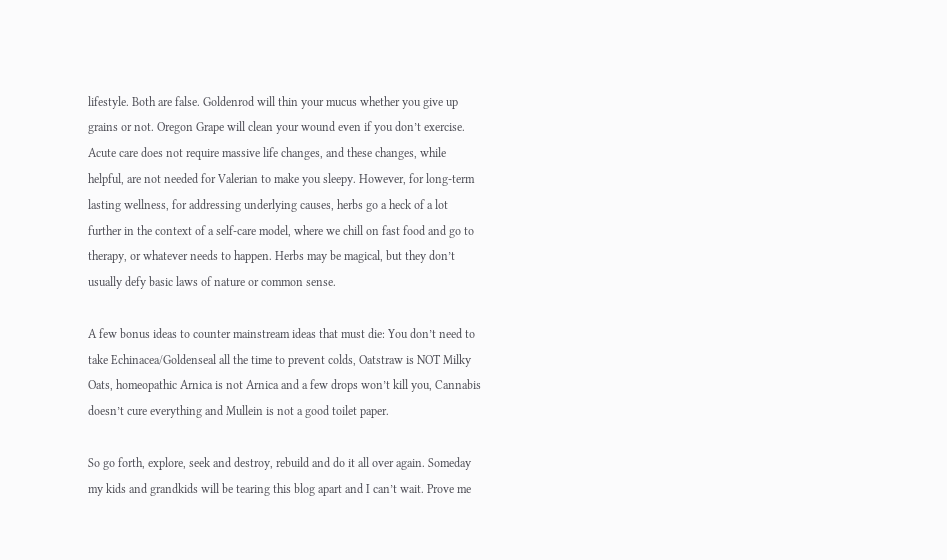lifestyle. Both are false. Goldenrod will thin your mucus whether you give up grains or not. Oregon Grape will clean your wound even if you don’t exercise. Acute care does not require massive life changes, and these changes, while helpful, are not needed for Valerian to make you sleepy. However, for long-term lasting wellness, for addressing underlying causes, herbs go a heck of a lot further in the context of a self-care model, where we chill on fast food and go to therapy, or whatever needs to happen. Herbs may be magical, but they don’t usually defy basic laws of nature or common sense.

A few bonus ideas to counter mainstream ideas that must die: You don’t need to take Echinacea/Goldenseal all the time to prevent colds, Oatstraw is NOT Milky Oats, homeopathic Arnica is not Arnica and a few drops won’t kill you, Cannabis doesn’t cure everything and Mullein is not a good toilet paper.

So go forth, explore, seek and destroy, rebuild and do it all over again. Someday my kids and grandkids will be tearing this blog apart and I can’t wait. Prove me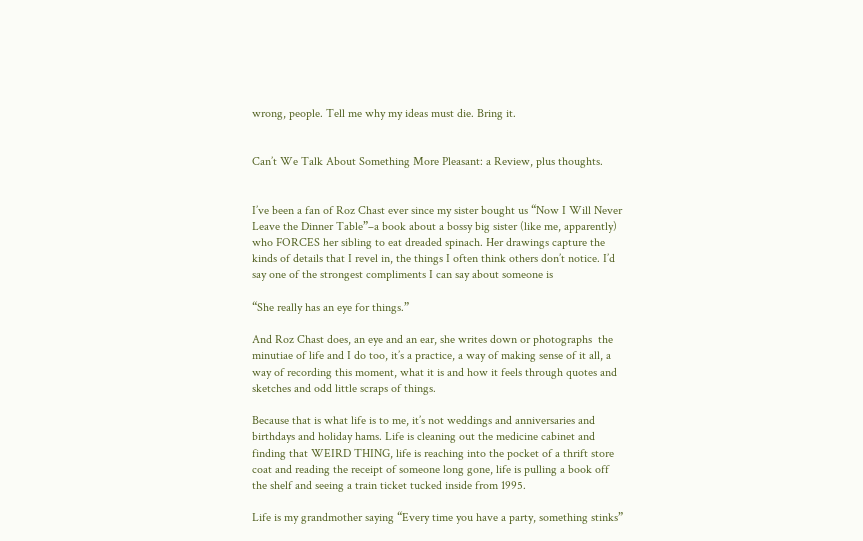wrong, people. Tell me why my ideas must die. Bring it.


Can’t We Talk About Something More Pleasant: a Review, plus thoughts.


I’ve been a fan of Roz Chast ever since my sister bought us “Now I Will Never Leave the Dinner Table”–a book about a bossy big sister (like me, apparently) who FORCES her sibling to eat dreaded spinach. Her drawings capture the kinds of details that I revel in, the things I often think others don’t notice. I’d say one of the strongest compliments I can say about someone is

“She really has an eye for things.”

And Roz Chast does, an eye and an ear, she writes down or photographs  the minutiae of life and I do too, it’s a practice, a way of making sense of it all, a way of recording this moment, what it is and how it feels through quotes and sketches and odd little scraps of things.

Because that is what life is to me, it’s not weddings and anniversaries and birthdays and holiday hams. Life is cleaning out the medicine cabinet and finding that WEIRD THING, life is reaching into the pocket of a thrift store coat and reading the receipt of someone long gone, life is pulling a book off the shelf and seeing a train ticket tucked inside from 1995.

Life is my grandmother saying “Every time you have a party, something stinks”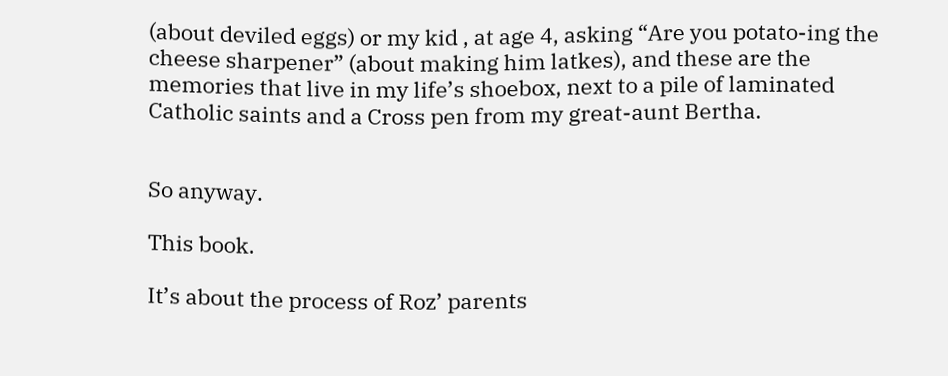(about deviled eggs) or my kid , at age 4, asking “Are you potato-ing the cheese sharpener” (about making him latkes), and these are the memories that live in my life’s shoebox, next to a pile of laminated Catholic saints and a Cross pen from my great-aunt Bertha.


So anyway.

This book.

It’s about the process of Roz’ parents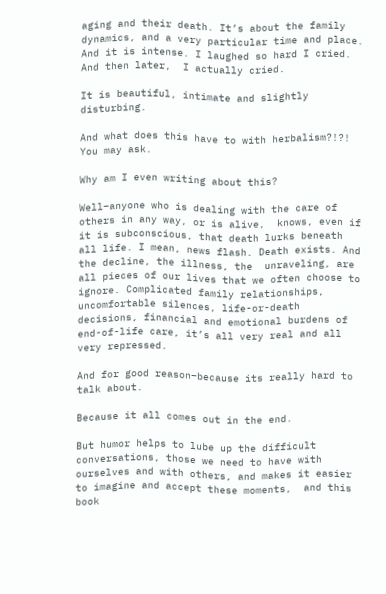aging and their death. It’s about the family dynamics, and a very particular time and place. And it is intense. I laughed so hard I cried. And then later,  I actually cried.

It is beautiful, intimate and slightly disturbing.

And what does this have to with herbalism?!?! You may ask.

Why am I even writing about this?

Well–anyone who is dealing with the care of others in any way, or is alive,  knows, even if it is subconscious, that death lurks beneath all life. I mean, news flash. Death exists. And the decline, the illness, the  unraveling, are all pieces of our lives that we often choose to ignore. Complicated family relationships, uncomfortable silences, life-or-death decisions, financial and emotional burdens of end-of-life care, it’s all very real and all very repressed.

And for good reason–because its really hard to talk about.

Because it all comes out in the end.

But humor helps to lube up the difficult conversations, those we need to have with ourselves and with others, and makes it easier to imagine and accept these moments,  and this book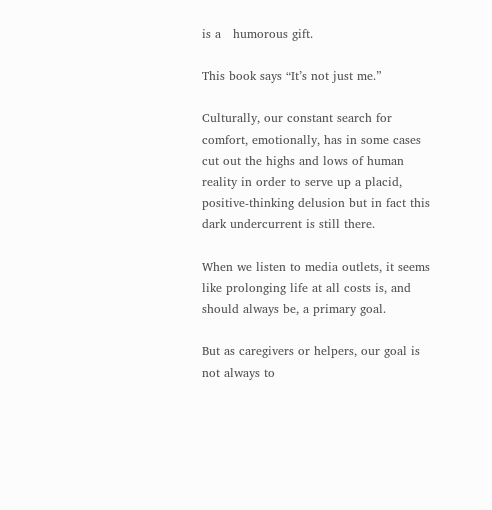is a   humorous gift.

This book says “It’s not just me.”

Culturally, our constant search for comfort, emotionally, has in some cases cut out the highs and lows of human reality in order to serve up a placid, positive-thinking delusion but in fact this dark undercurrent is still there.

When we listen to media outlets, it seems like prolonging life at all costs is, and should always be, a primary goal.

But as caregivers or helpers, our goal is not always to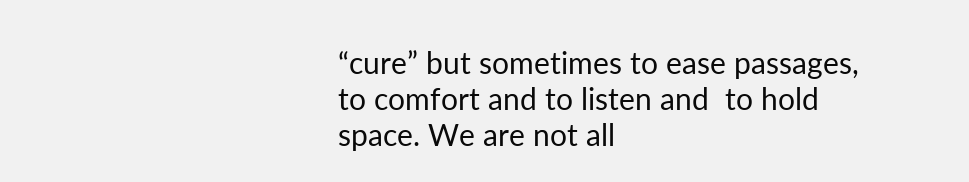“cure” but sometimes to ease passages, to comfort and to listen and  to hold space. We are not all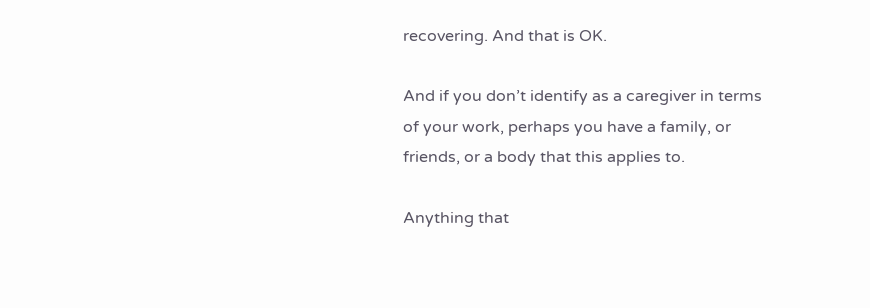recovering. And that is OK.

And if you don’t identify as a caregiver in terms of your work, perhaps you have a family, or friends, or a body that this applies to.

Anything that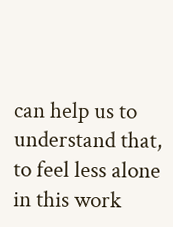can help us to understand that, to feel less alone in this work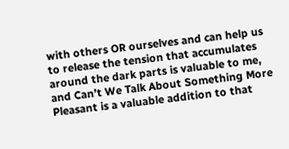with others OR ourselves and can help us to release the tension that accumulates around the dark parts is valuable to me, and Can’t We Talk About Something More Pleasant is a valuable addition to that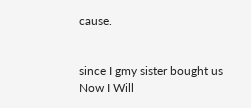cause.


since I gmy sister bought us Now I Will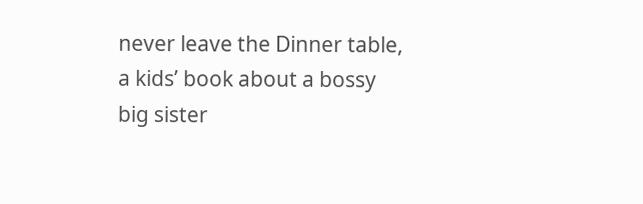never leave the Dinner table, a kids’ book about a bossy big sister